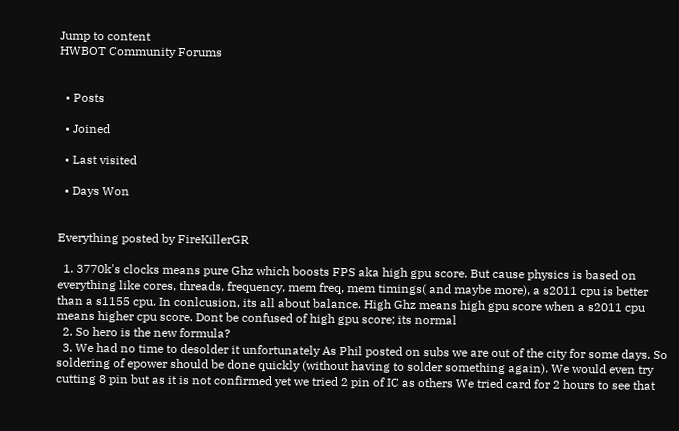Jump to content
HWBOT Community Forums


  • Posts

  • Joined

  • Last visited

  • Days Won


Everything posted by FireKillerGR

  1. 3770k's clocks means pure Ghz which boosts FPS aka high gpu score. But cause physics is based on everything like cores, threads, frequency, mem freq, mem timings( and maybe more), a s2011 cpu is better than a s1155 cpu. In conlcusion, its all about balance. High Ghz means high gpu score when a s2011 cpu means higher cpu score. Dont be confused of high gpu score; its normal
  2. So hero is the new formula?
  3. We had no time to desolder it unfortunately As Phil posted on subs we are out of the city for some days. So soldering of epower should be done quickly (without having to solder something again). We would even try cutting 8 pin but as it is not confirmed yet we tried 2 pin of IC as others We tried card for 2 hours to see that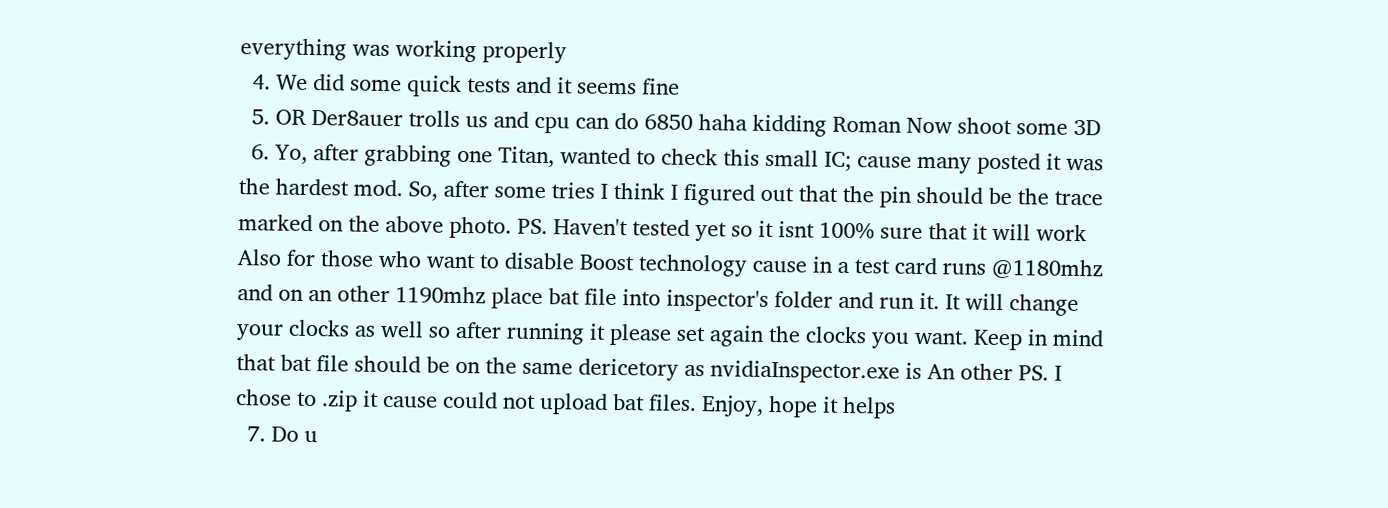everything was working properly
  4. We did some quick tests and it seems fine
  5. OR Der8auer trolls us and cpu can do 6850 haha kidding Roman Now shoot some 3D
  6. Yo, after grabbing one Titan, wanted to check this small IC; cause many posted it was the hardest mod. So, after some tries I think I figured out that the pin should be the trace marked on the above photo. PS. Haven't tested yet so it isnt 100% sure that it will work Also for those who want to disable Boost technology cause in a test card runs @1180mhz and on an other 1190mhz place bat file into inspector's folder and run it. It will change your clocks as well so after running it please set again the clocks you want. Keep in mind that bat file should be on the same dericetory as nvidiaInspector.exe is An other PS. I chose to .zip it cause could not upload bat files. Enjoy, hope it helps
  7. Do u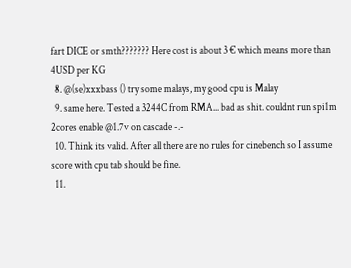fart DICE or smth??????? Here cost is about 3 € which means more than 4USD per KG
  8. @(se)xxxbass () try some malays, my good cpu is Malay
  9. same here. Tested a 3244C from RMA... bad as shit. couldnt run spi1m 2cores enable @1.7v on cascade -.-
  10. Think its valid. After all there are no rules for cinebench so I assume score with cpu tab should be fine.
  11.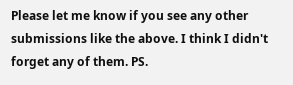Please let me know if you see any other submissions like the above. I think I didn't forget any of them. PS.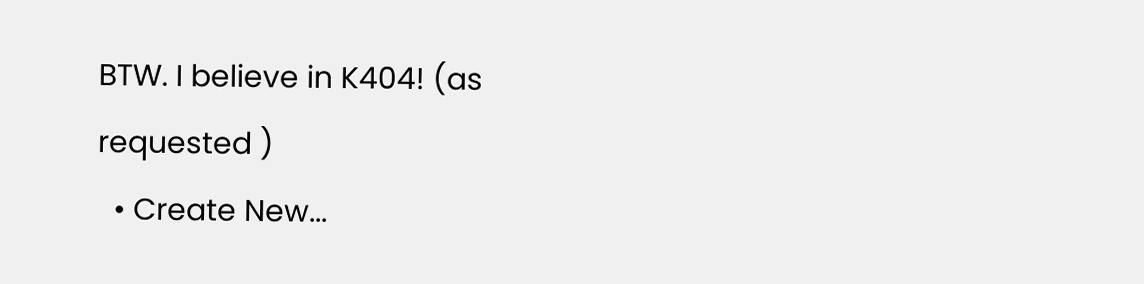BTW. I believe in K404! (as requested )
  • Create New...